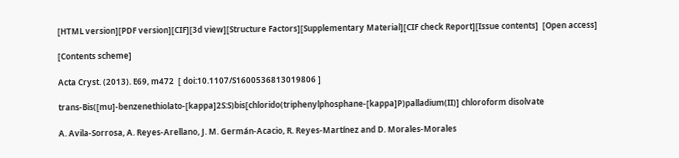[HTML version][PDF version][CIF][3d view][Structure Factors][Supplementary Material][CIF check Report][Issue contents]  [Open access]

[Contents scheme]

Acta Cryst. (2013). E69, m472  [ doi:10.1107/S1600536813019806 ]

trans-Bis([mu]-benzenethiolato-[kappa]2S:S)bis[chlorido(triphenylphosphane-[kappa]P)palladium(II)] chloroform disolvate

A. Avila-Sorrosa, A. Reyes-Arellano, J. M. Germán-Acacio, R. Reyes-Martínez and D. Morales-Morales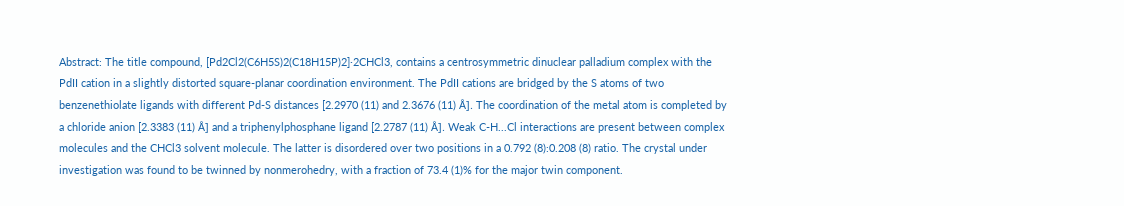Abstract: The title compound, [Pd2Cl2(C6H5S)2(C18H15P)2]·2CHCl3, contains a centrosymmetric dinuclear palladium complex with the PdII cation in a slightly distorted square-planar coordination environment. The PdII cations are bridged by the S atoms of two benzenethiolate ligands with different Pd-S distances [2.2970 (11) and 2.3676 (11) Å]. The coordination of the metal atom is completed by a chloride anion [2.3383 (11) Å] and a triphenylphosphane ligand [2.2787 (11) Å]. Weak C-H...Cl interactions are present between complex molecules and the CHCl3 solvent molecule. The latter is disordered over two positions in a 0.792 (8):0.208 (8) ratio. The crystal under investigation was found to be twinned by nonmerohedry, with a fraction of 73.4 (1)% for the major twin component.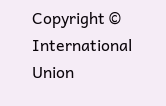Copyright © International Union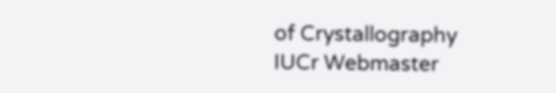of Crystallography
IUCr Webmaster